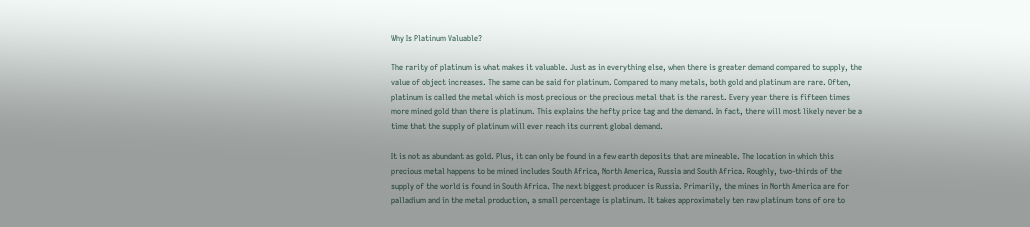Why Is Platinum Valuable?

The rarity of platinum is what makes it valuable. Just as in everything else, when there is greater demand compared to supply, the value of object increases. The same can be said for platinum. Compared to many metals, both gold and platinum are rare. Often, platinum is called the metal which is most precious or the precious metal that is the rarest. Every year there is fifteen times more mined gold than there is platinum. This explains the hefty price tag and the demand. In fact, there will most likely never be a time that the supply of platinum will ever reach its current global demand.

It is not as abundant as gold. Plus, it can only be found in a few earth deposits that are mineable. The location in which this precious metal happens to be mined includes South Africa, North America, Russia and South Africa. Roughly, two-thirds of the supply of the world is found in South Africa. The next biggest producer is Russia. Primarily, the mines in North America are for palladium and in the metal production, a small percentage is platinum. It takes approximately ten raw platinum tons of ore to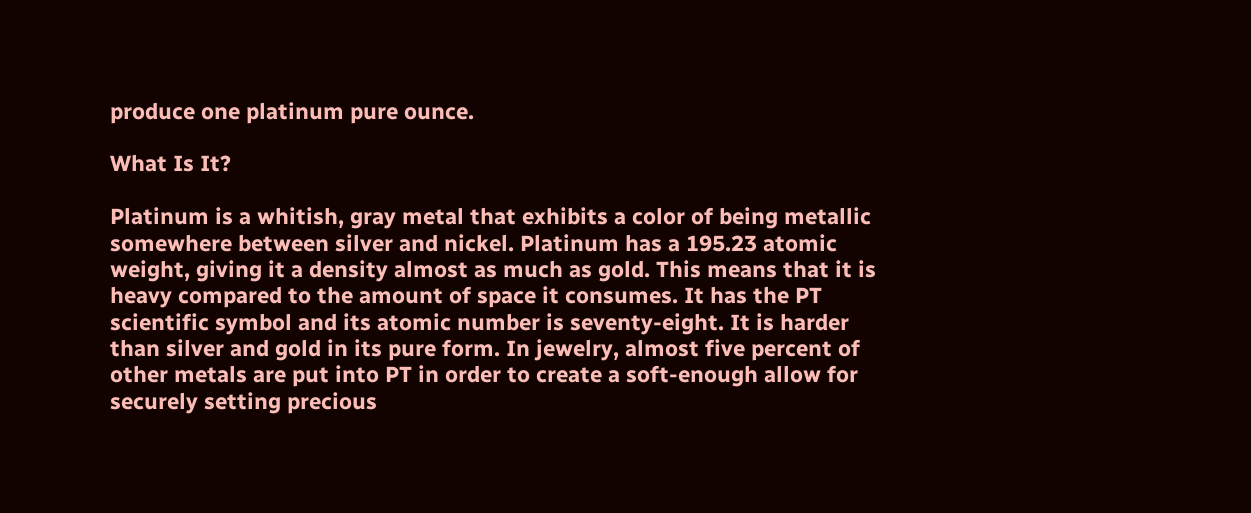produce one platinum pure ounce.

What Is It?

Platinum is a whitish, gray metal that exhibits a color of being metallic somewhere between silver and nickel. Platinum has a 195.23 atomic weight, giving it a density almost as much as gold. This means that it is heavy compared to the amount of space it consumes. It has the PT scientific symbol and its atomic number is seventy-eight. It is harder than silver and gold in its pure form. In jewelry, almost five percent of other metals are put into PT in order to create a soft-enough allow for securely setting precious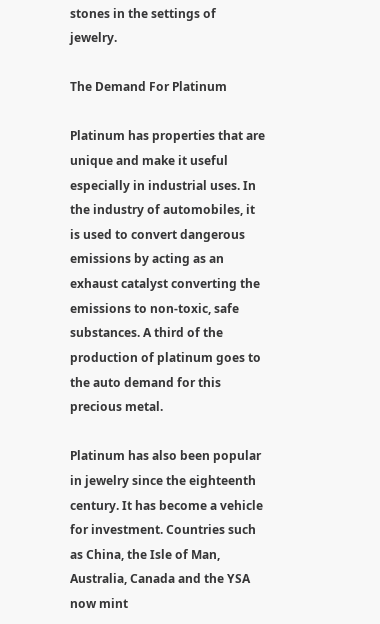stones in the settings of jewelry.

The Demand For Platinum

Platinum has properties that are unique and make it useful especially in industrial uses. In the industry of automobiles, it is used to convert dangerous emissions by acting as an exhaust catalyst converting the emissions to non-toxic, safe substances. A third of the production of platinum goes to the auto demand for this precious metal.

Platinum has also been popular in jewelry since the eighteenth century. It has become a vehicle for investment. Countries such as China, the Isle of Man, Australia, Canada and the YSA now mint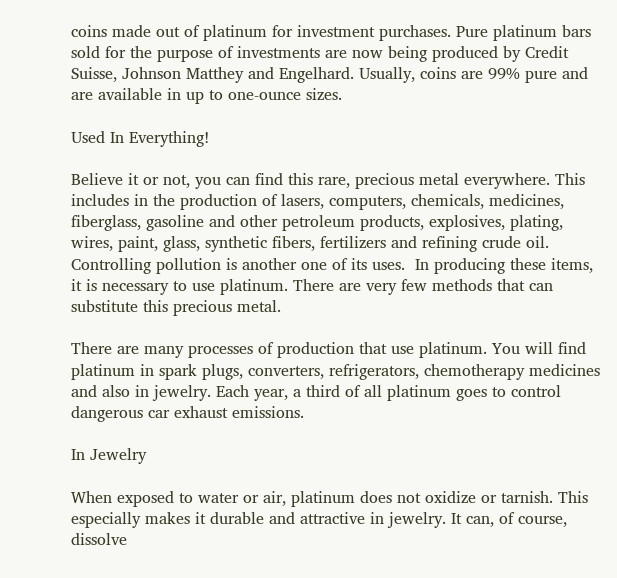coins made out of platinum for investment purchases. Pure platinum bars sold for the purpose of investments are now being produced by Credit Suisse, Johnson Matthey and Engelhard. Usually, coins are 99% pure and are available in up to one-ounce sizes.

Used In Everything!

Believe it or not, you can find this rare, precious metal everywhere. This includes in the production of lasers, computers, chemicals, medicines, fiberglass, gasoline and other petroleum products, explosives, plating, wires, paint, glass, synthetic fibers, fertilizers and refining crude oil. Controlling pollution is another one of its uses.  In producing these items, it is necessary to use platinum. There are very few methods that can substitute this precious metal.

There are many processes of production that use platinum. You will find platinum in spark plugs, converters, refrigerators, chemotherapy medicines and also in jewelry. Each year, a third of all platinum goes to control dangerous car exhaust emissions.

In Jewelry

When exposed to water or air, platinum does not oxidize or tarnish. This especially makes it durable and attractive in jewelry. It can, of course, dissolve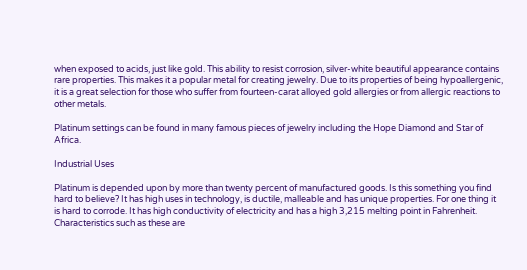when exposed to acids, just like gold. This ability to resist corrosion, silver-white beautiful appearance contains rare properties. This makes it a popular metal for creating jewelry. Due to its properties of being hypoallergenic, it is a great selection for those who suffer from fourteen-carat alloyed gold allergies or from allergic reactions to other metals.

Platinum settings can be found in many famous pieces of jewelry including the Hope Diamond and Star of Africa.

Industrial Uses

Platinum is depended upon by more than twenty percent of manufactured goods. Is this something you find hard to believe? It has high uses in technology, is ductile, malleable and has unique properties. For one thing it is hard to corrode. It has high conductivity of electricity and has a high 3,215 melting point in Fahrenheit. Characteristics such as these are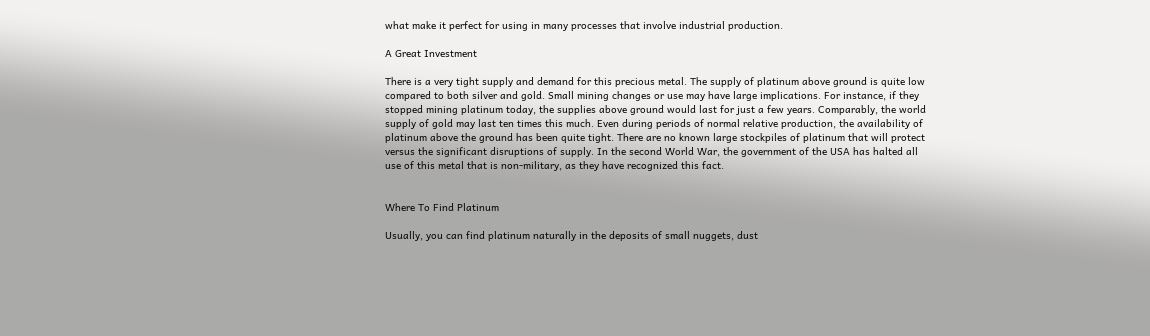what make it perfect for using in many processes that involve industrial production.

A Great Investment

There is a very tight supply and demand for this precious metal. The supply of platinum above ground is quite low compared to both silver and gold. Small mining changes or use may have large implications. For instance, if they stopped mining platinum today, the supplies above ground would last for just a few years. Comparably, the world supply of gold may last ten times this much. Even during periods of normal relative production, the availability of platinum above the ground has been quite tight. There are no known large stockpiles of platinum that will protect versus the significant disruptions of supply. In the second World War, the government of the USA has halted all use of this metal that is non-military, as they have recognized this fact.


Where To Find Platinum

Usually, you can find platinum naturally in the deposits of small nuggets, dust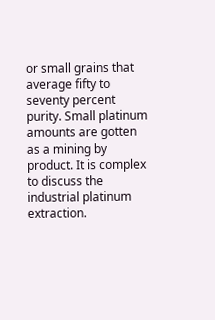or small grains that average fifty to seventy percent purity. Small platinum amounts are gotten as a mining by product. It is complex to discuss the industrial platinum extraction.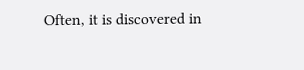Often, it is discovered in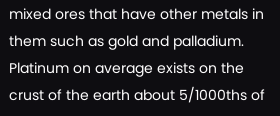mixed ores that have other metals in them such as gold and palladium. Platinum on average exists on the crust of the earth about 5/1000ths of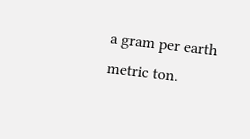a gram per earth metric ton.